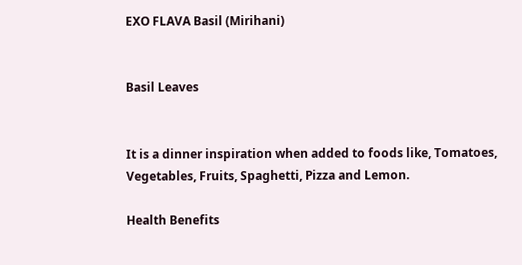EXO FLAVA Basil (Mirihani)


Basil Leaves


It is a dinner inspiration when added to foods like, Tomatoes, Vegetables, Fruits, Spaghetti, Pizza and Lemon.

Health Benefits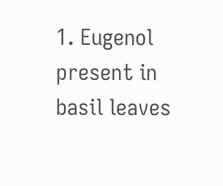1. Eugenol present in basil leaves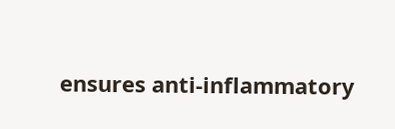ensures anti-inflammatory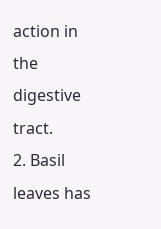action in the digestive tract.
2. Basil leaves has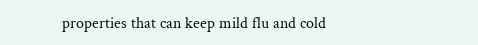properties that can keep mild flu and cold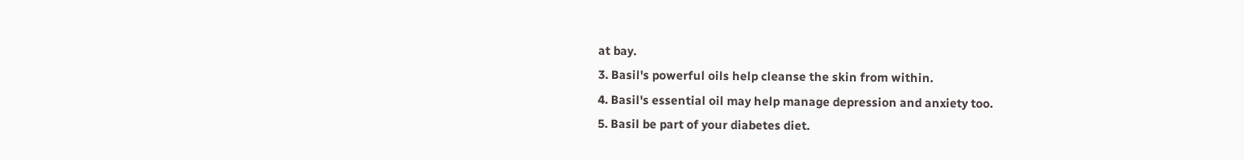at bay.
3. Basil's powerful oils help cleanse the skin from within.
4. Basil's essential oil may help manage depression and anxiety too.
5. Basil be part of your diabetes diet.